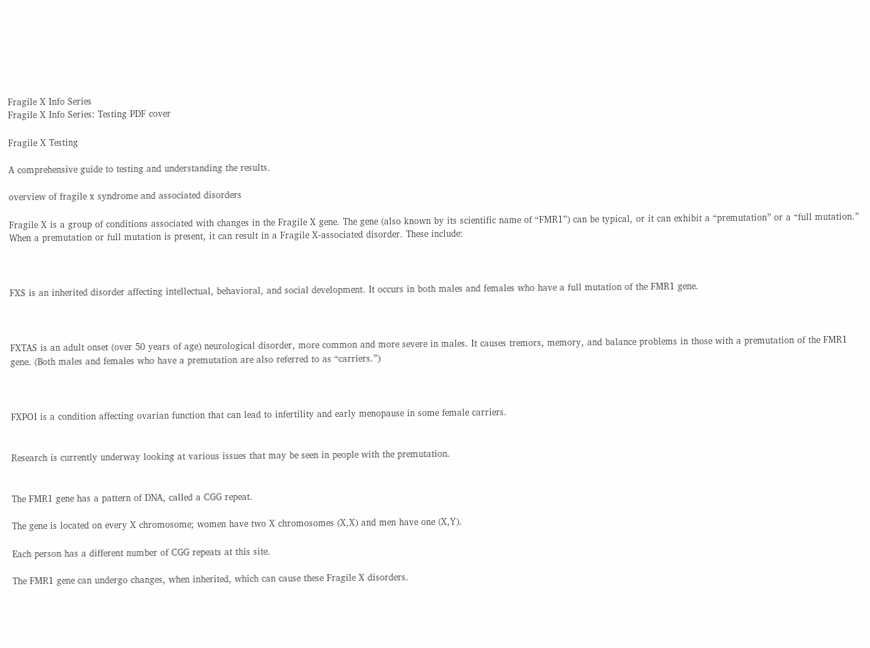Fragile X Info Series
Fragile X Info Series: Testing PDF cover

Fragile X Testing

A comprehensive guide to testing and understanding the results.

overview of fragile x syndrome and associated disorders

Fragile X is a group of conditions associated with changes in the Fragile X gene. The gene (also known by its scientific name of “FMR1”) can be typical, or it can exhibit a “premutation” or a “full mutation.” When a premutation or full mutation is present, it can result in a Fragile X-associated disorder. These include:



FXS is an inherited disorder affecting intellectual, behavioral, and social development. It occurs in both males and females who have a full mutation of the FMR1 gene.



FXTAS is an adult onset (over 50 years of age) neurological disorder, more common and more severe in males. It causes tremors, memory, and balance problems in those with a premutation of the FMR1 gene. (Both males and females who have a premutation are also referred to as “carriers.”)



FXPOI is a condition affecting ovarian function that can lead to infertility and early menopause in some female carriers.


Research is currently underway looking at various issues that may be seen in people with the premutation.


The FMR1 gene has a pattern of DNA, called a CGG repeat.

The gene is located on every X chromosome; women have two X chromosomes (X,X) and men have one (X,Y).

Each person has a different number of CGG repeats at this site.

The FMR1 gene can undergo changes, when inherited, which can cause these Fragile X disorders.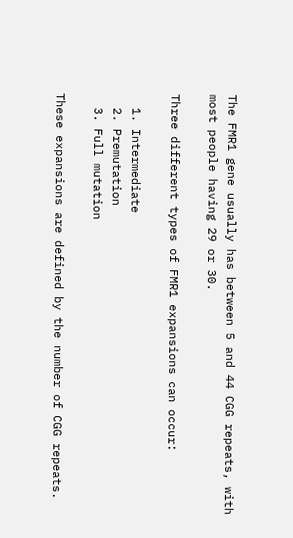The FMR1 gene usually has between 5 and 44 CGG repeats, with most people having 29 or 30.

Three different types of FMR1 expansions can occur:

  1. Intermediate
  2. Premutation
  3. Full mutation

These expansions are defined by the number of CGG repeats.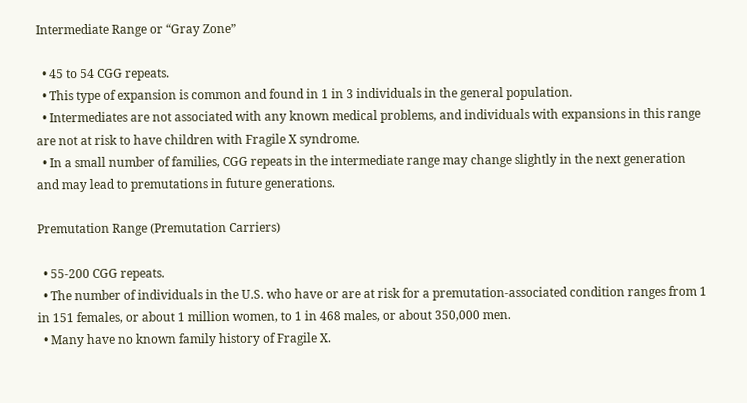Intermediate Range or “Gray Zone”

  • 45 to 54 CGG repeats.
  • This type of expansion is common and found in 1 in 3 individuals in the general population.
  • Intermediates are not associated with any known medical problems, and individuals with expansions in this range are not at risk to have children with Fragile X syndrome.
  • In a small number of families, CGG repeats in the intermediate range may change slightly in the next generation and may lead to premutations in future generations.

Premutation Range (Premutation Carriers)

  • 55-200 CGG repeats.
  • The number of individuals in the U.S. who have or are at risk for a premutation-associated condition ranges from 1 in 151 females, or about 1 million women, to 1 in 468 males, or about 350,000 men.
  • Many have no known family history of Fragile X.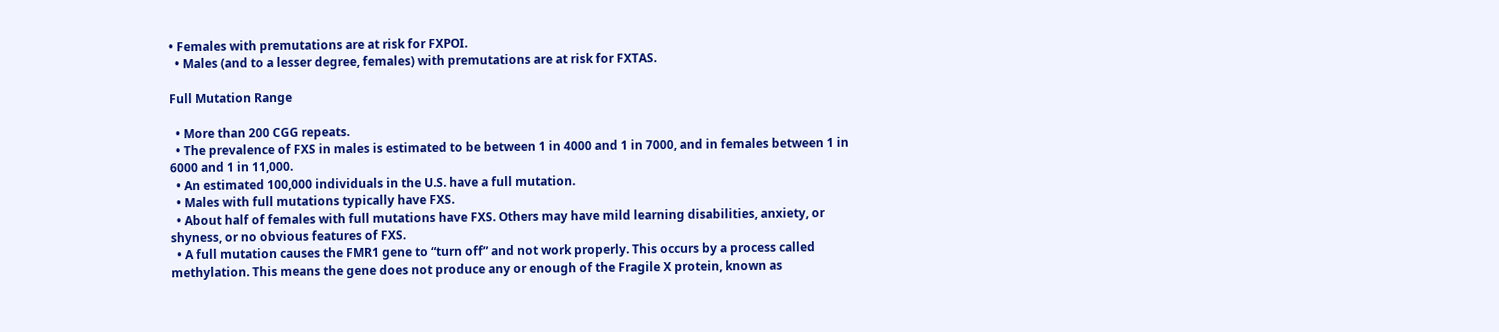• Females with premutations are at risk for FXPOI.
  • Males (and to a lesser degree, females) with premutations are at risk for FXTAS.

Full Mutation Range

  • More than 200 CGG repeats.
  • The prevalence of FXS in males is estimated to be between 1 in 4000 and 1 in 7000, and in females between 1 in 6000 and 1 in 11,000.
  • An estimated 100,000 individuals in the U.S. have a full mutation.
  • Males with full mutations typically have FXS.
  • About half of females with full mutations have FXS. Others may have mild learning disabilities, anxiety, or shyness, or no obvious features of FXS.
  • A full mutation causes the FMR1 gene to “turn off” and not work properly. This occurs by a process called methylation. This means the gene does not produce any or enough of the Fragile X protein, known as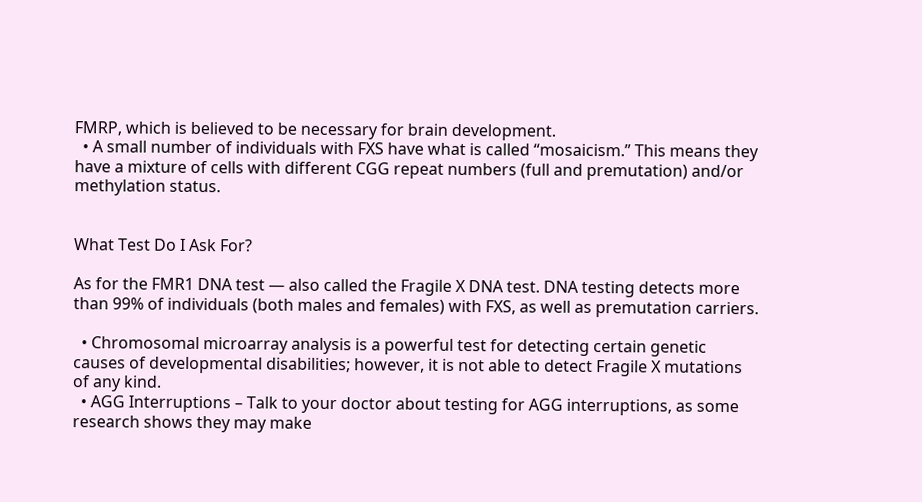FMRP, which is believed to be necessary for brain development.
  • A small number of individuals with FXS have what is called “mosaicism.” This means they have a mixture of cells with different CGG repeat numbers (full and premutation) and/or methylation status.


What Test Do I Ask For?

As for the FMR1 DNA test — also called the Fragile X DNA test. DNA testing detects more than 99% of individuals (both males and females) with FXS, as well as premutation carriers.

  • Chromosomal microarray analysis is a powerful test for detecting certain genetic causes of developmental disabilities; however, it is not able to detect Fragile X mutations of any kind.
  • AGG Interruptions – Talk to your doctor about testing for AGG interruptions, as some research shows they may make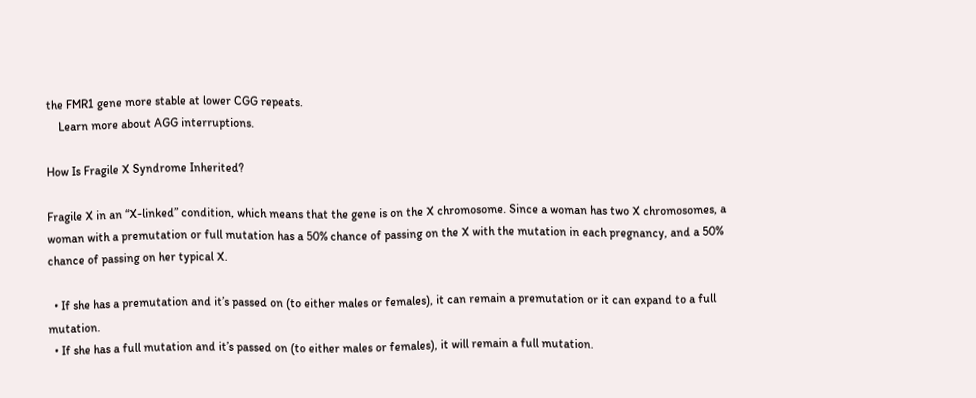the FMR1 gene more stable at lower CGG repeats.
    Learn more about AGG interruptions.

How Is Fragile X Syndrome Inherited?

Fragile X in an “X-linked” condition, which means that the gene is on the X chromosome. Since a woman has two X chromosomes, a woman with a premutation or full mutation has a 50% chance of passing on the X with the mutation in each pregnancy, and a 50% chance of passing on her typical X.

  • If she has a premutation and it’s passed on (to either males or females), it can remain a premutation or it can expand to a full mutation.
  • If she has a full mutation and it’s passed on (to either males or females), it will remain a full mutation.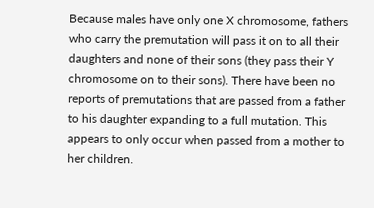Because males have only one X chromosome, fathers who carry the premutation will pass it on to all their daughters and none of their sons (they pass their Y chromosome on to their sons). There have been no reports of premutations that are passed from a father to his daughter expanding to a full mutation. This appears to only occur when passed from a mother to her children.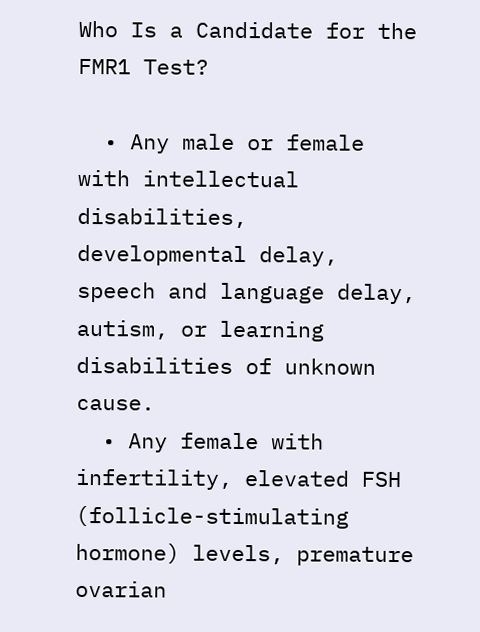Who Is a Candidate for the FMR1 Test?

  • Any male or female with intellectual disabilities, developmental delay, speech and language delay, autism, or learning disabilities of unknown cause.
  • Any female with infertility, elevated FSH (follicle-stimulating hormone) levels, premature ovarian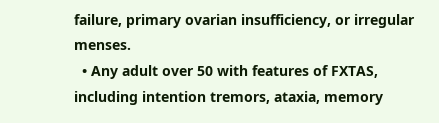failure, primary ovarian insufficiency, or irregular menses.
  • Any adult over 50 with features of FXTAS, including intention tremors, ataxia, memory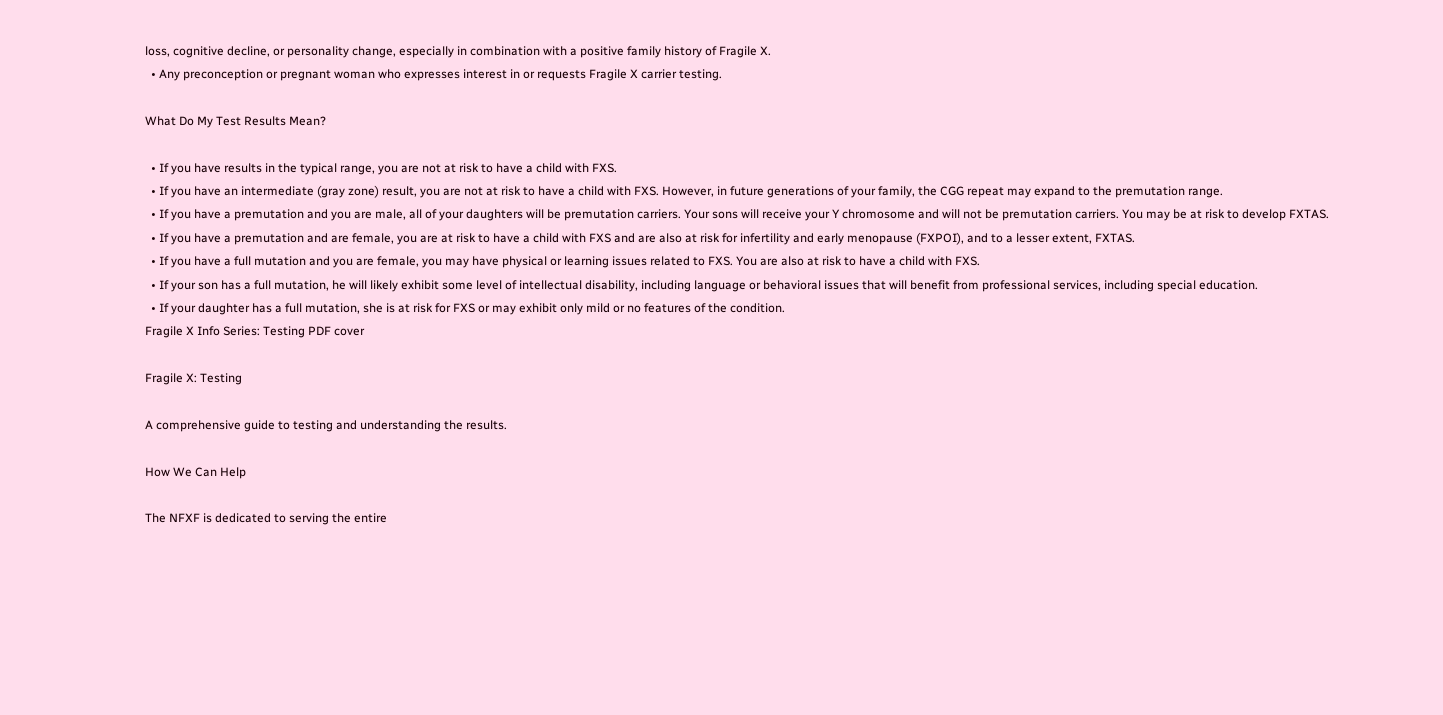loss, cognitive decline, or personality change, especially in combination with a positive family history of Fragile X.
  • Any preconception or pregnant woman who expresses interest in or requests Fragile X carrier testing.

What Do My Test Results Mean?

  • If you have results in the typical range, you are not at risk to have a child with FXS.
  • If you have an intermediate (gray zone) result, you are not at risk to have a child with FXS. However, in future generations of your family, the CGG repeat may expand to the premutation range.
  • If you have a premutation and you are male, all of your daughters will be premutation carriers. Your sons will receive your Y chromosome and will not be premutation carriers. You may be at risk to develop FXTAS.
  • If you have a premutation and are female, you are at risk to have a child with FXS and are also at risk for infertility and early menopause (FXPOI), and to a lesser extent, FXTAS.
  • If you have a full mutation and you are female, you may have physical or learning issues related to FXS. You are also at risk to have a child with FXS.
  • If your son has a full mutation, he will likely exhibit some level of intellectual disability, including language or behavioral issues that will benefit from professional services, including special education.
  • If your daughter has a full mutation, she is at risk for FXS or may exhibit only mild or no features of the condition.
Fragile X Info Series: Testing PDF cover

Fragile X: Testing

A comprehensive guide to testing and understanding the results.

How We Can Help

The NFXF is dedicated to serving the entire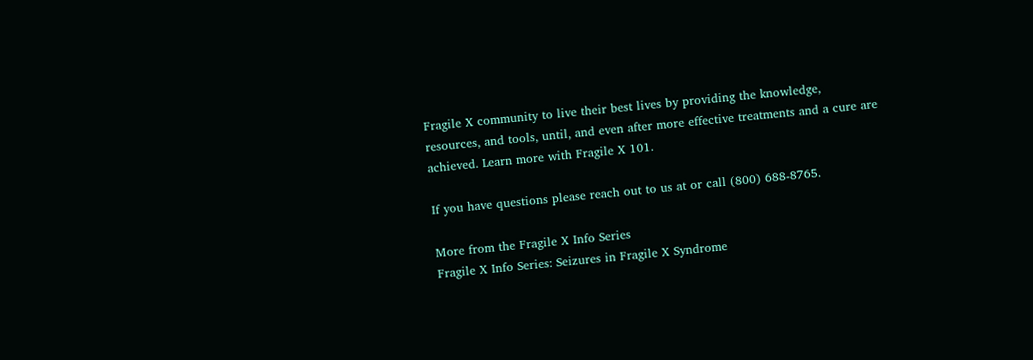Fragile X community to live their best lives by providing the knowledge, resources, and tools, until, and even after more effective treatments and a cure are achieved. Learn more with Fragile X 101.

If you have questions please reach out to us at or call (800) 688-8765.

More from the Fragile X Info Series
Fragile X Info Series: Seizures in Fragile X Syndrome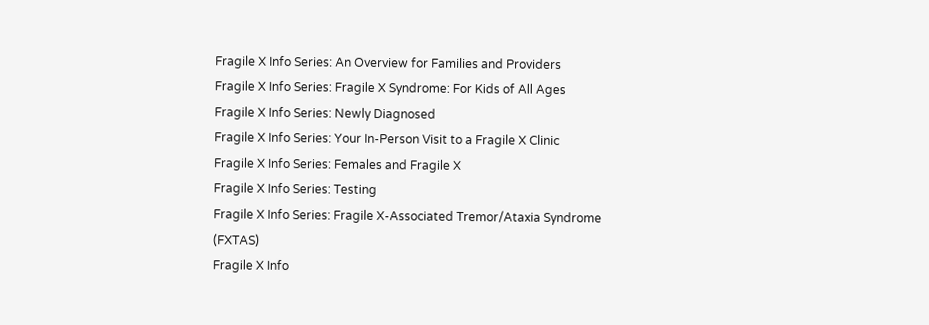Fragile X Info Series: An Overview for Families and Providers
Fragile X Info Series: Fragile X Syndrome: For Kids of All Ages
Fragile X Info Series: Newly Diagnosed
Fragile X Info Series: Your In-Person Visit to a Fragile X Clinic
Fragile X Info Series: Females and Fragile X
Fragile X Info Series: Testing
Fragile X Info Series: Fragile X-Associated Tremor/Ataxia Syndrome (FXTAS)
Fragile X Info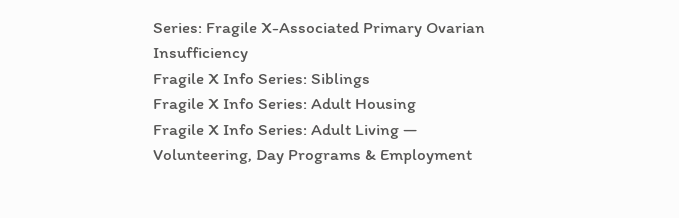Series: Fragile X-Associated Primary Ovarian Insufficiency
Fragile X Info Series: Siblings
Fragile X Info Series: Adult Housing
Fragile X Info Series: Adult Living — Volunteering, Day Programs & Employment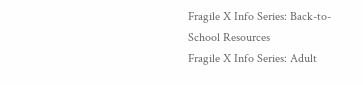Fragile X Info Series: Back-to-School Resources
Fragile X Info Series: Adult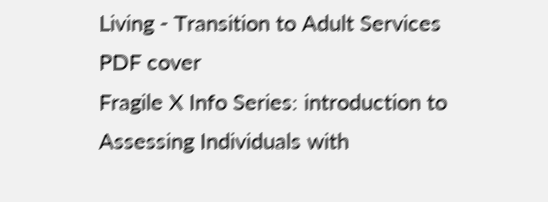Living - Transition to Adult Services PDF cover
Fragile X Info Series: introduction to Assessing Individuals with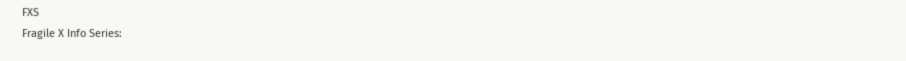FXS
Fragile X Info Series: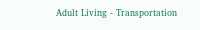Adult Living - Transportation